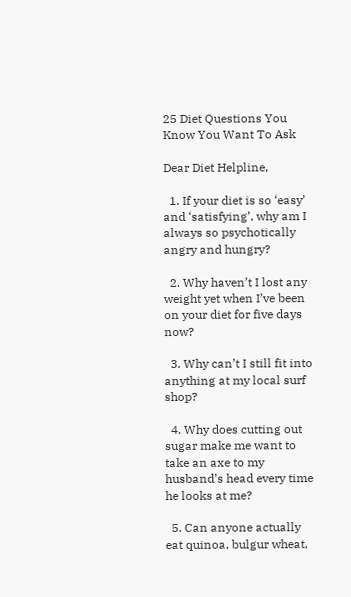25 Diet Questions You Know You Want To Ask

Dear Diet Helpline,

  1. If your diet is so ‘easy’ and ‘satisfying’, why am I always so psychotically angry and hungry?

  2. Why haven’t I lost any weight yet when I’ve been on your diet for five days now?

  3. Why can’t I still fit into anything at my local surf shop?

  4. Why does cutting out sugar make me want to take an axe to my husband’s head every time he looks at me?

  5. Can anyone actually eat quinoa, bulgur wheat,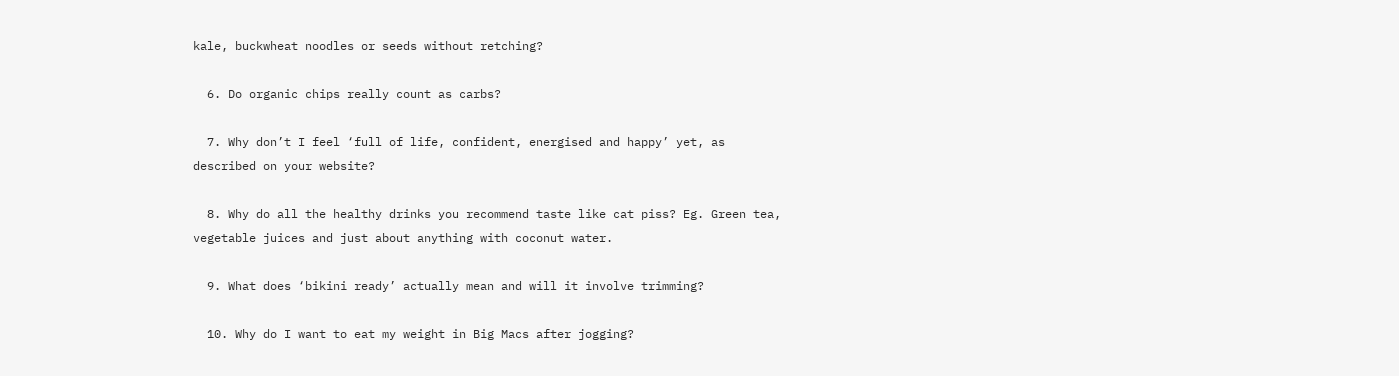kale, buckwheat noodles or seeds without retching?

  6. Do organic chips really count as carbs?

  7. Why don’t I feel ‘full of life, confident, energised and happy’ yet, as described on your website?

  8. Why do all the healthy drinks you recommend taste like cat piss? Eg. Green tea,  vegetable juices and just about anything with coconut water.

  9. What does ‘bikini ready’ actually mean and will it involve trimming?

  10. Why do I want to eat my weight in Big Macs after jogging?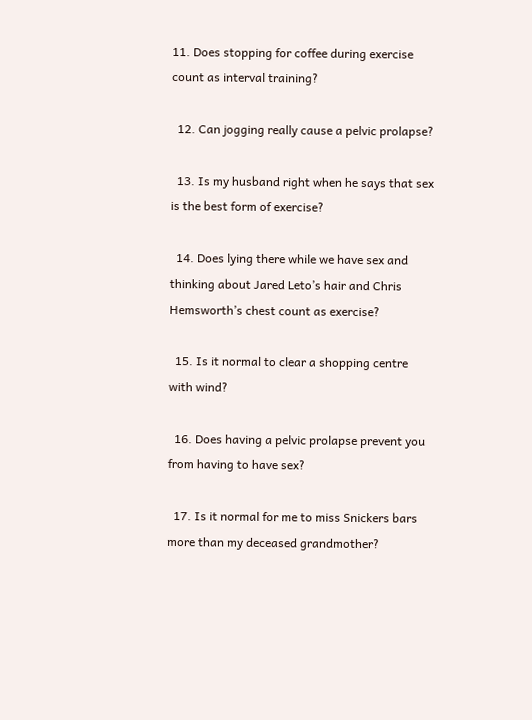11. Does stopping for coffee during exercise count as interval training?

  12. Can jogging really cause a pelvic prolapse?

  13. Is my husband right when he says that sex is the best form of exercise?

  14. Does lying there while we have sex and thinking about Jared Leto’s hair and Chris Hemsworth’s chest count as exercise?

  15. Is it normal to clear a shopping centre with wind?

  16. Does having a pelvic prolapse prevent you from having to have sex?

  17. Is it normal for me to miss Snickers bars more than my deceased grandmother?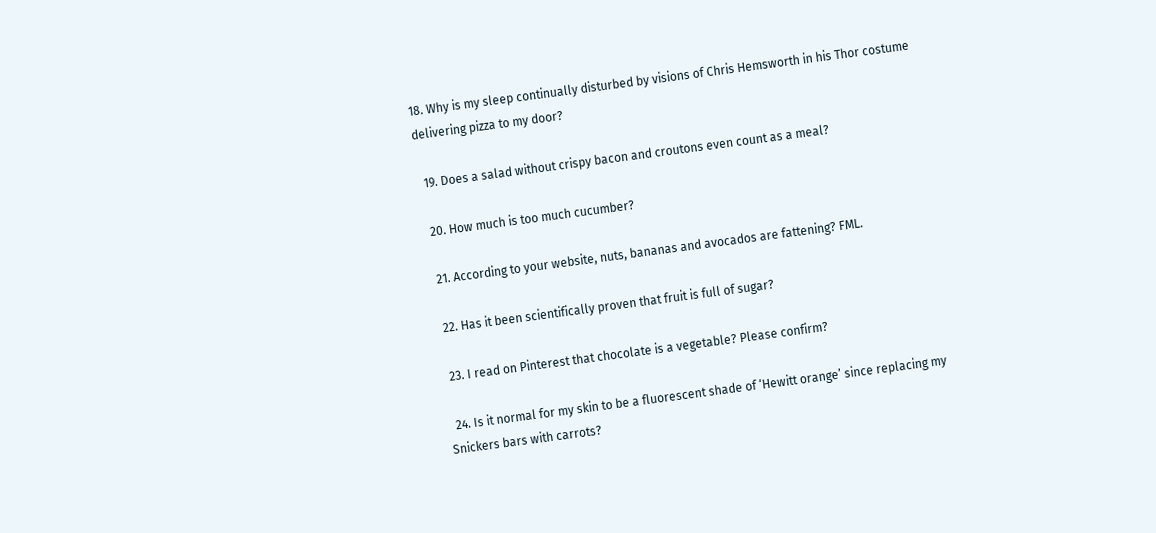18. Why is my sleep continually disturbed by visions of Chris Hemsworth in his Thor costume delivering pizza to my door?

  19. Does a salad without crispy bacon and croutons even count as a meal?

  20. How much is too much cucumber?

  21. According to your website, nuts, bananas and avocados are fattening? FML.

  22. Has it been scientifically proven that fruit is full of sugar?

  23. I read on Pinterest that chocolate is a vegetable? Please confirm?

  24. Is it normal for my skin to be a fluorescent shade of ‘Hewitt orange’ since replacing my Snickers bars with carrots?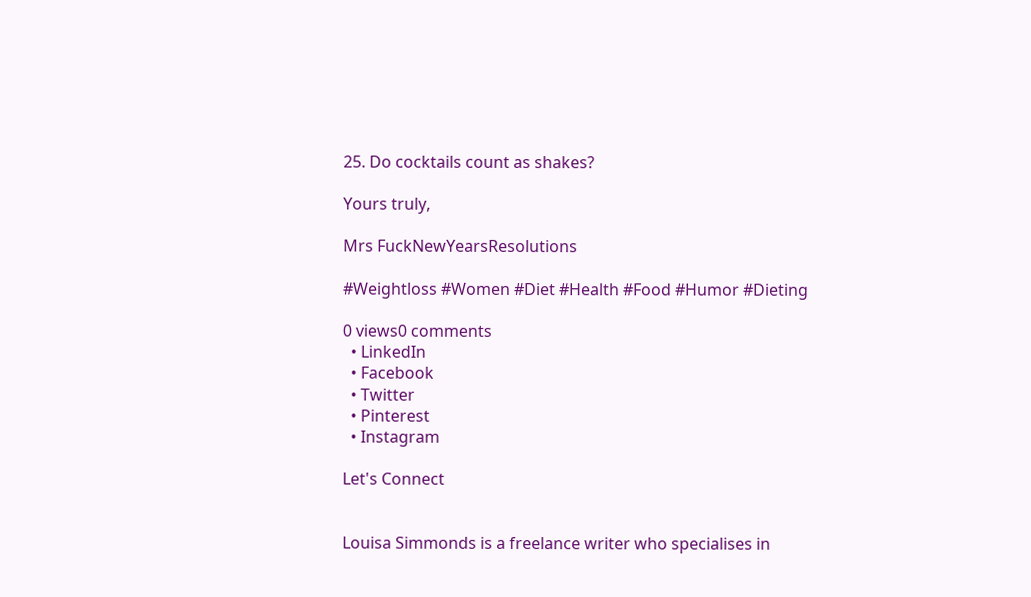25. Do cocktails count as shakes?

Yours truly,

Mrs FuckNewYearsResolutions

#Weightloss #Women #Diet #Health #Food #Humor #Dieting

0 views0 comments
  • LinkedIn
  • Facebook
  • Twitter
  • Pinterest
  • Instagram

Let's Connect


Louisa Simmonds is a freelance writer who specialises in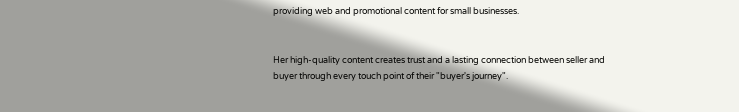providing web and promotional content for small businesses.


Her high-quality content creates trust and a lasting connection between seller and buyer through every touch point of their "buyer's journey".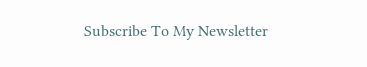Subscribe To My Newsletter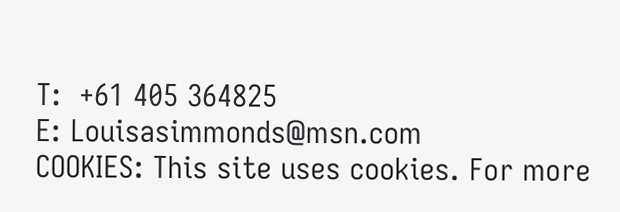T:  +61 405 364825
E: Louisasimmonds@msn.com
COOKIES: This site uses cookies. For more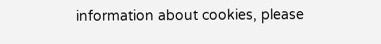information about cookies, please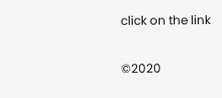click on the link

©2020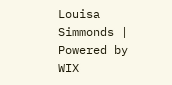Louisa Simmonds | Powered by WIX